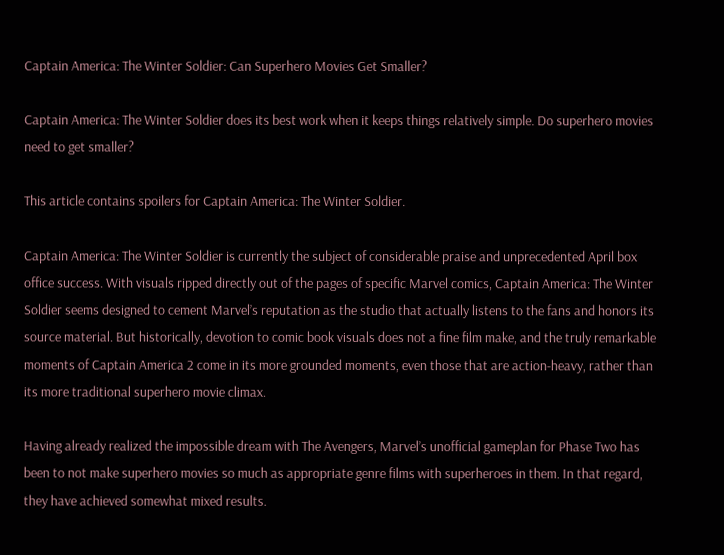Captain America: The Winter Soldier: Can Superhero Movies Get Smaller?

Captain America: The Winter Soldier does its best work when it keeps things relatively simple. Do superhero movies need to get smaller?

This article contains spoilers for Captain America: The Winter Soldier.

Captain America: The Winter Soldier is currently the subject of considerable praise and unprecedented April box office success. With visuals ripped directly out of the pages of specific Marvel comics, Captain America: The Winter Soldier seems designed to cement Marvel’s reputation as the studio that actually listens to the fans and honors its source material. But historically, devotion to comic book visuals does not a fine film make, and the truly remarkable moments of Captain America 2 come in its more grounded moments, even those that are action-heavy, rather than its more traditional superhero movie climax.

Having already realized the impossible dream with The Avengers, Marvel’s unofficial gameplan for Phase Two has been to not make superhero movies so much as appropriate genre films with superheroes in them. In that regard, they have achieved somewhat mixed results.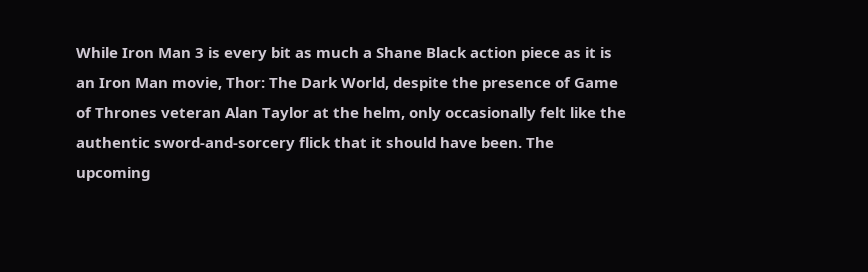While Iron Man 3 is every bit as much a Shane Black action piece as it is an Iron Man movie, Thor: The Dark World, despite the presence of Game of Thrones veteran Alan Taylor at the helm, only occasionally felt like the authentic sword-and-sorcery flick that it should have been. The upcoming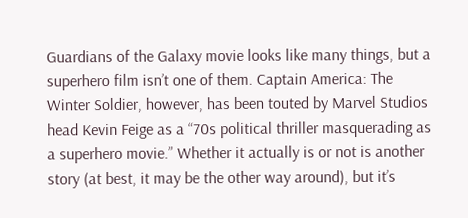Guardians of the Galaxy movie looks like many things, but a superhero film isn’t one of them. Captain America: The Winter Soldier, however, has been touted by Marvel Studios head Kevin Feige as a “70s political thriller masquerading as a superhero movie.” Whether it actually is or not is another story (at best, it may be the other way around), but it’s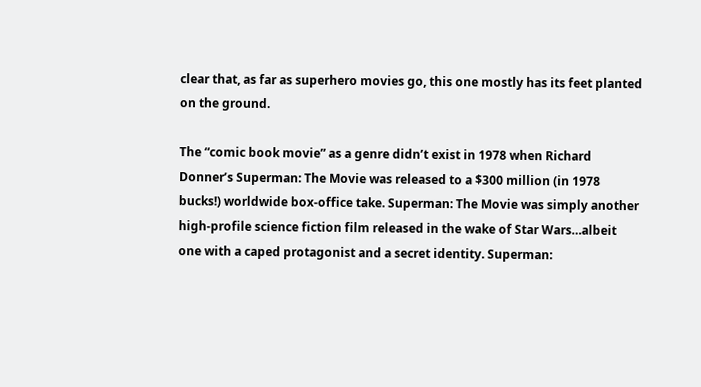clear that, as far as superhero movies go, this one mostly has its feet planted on the ground.

The “comic book movie” as a genre didn’t exist in 1978 when Richard Donner’s Superman: The Movie was released to a $300 million (in 1978 bucks!) worldwide box-office take. Superman: The Movie was simply another high-profile science fiction film released in the wake of Star Wars…albeit one with a caped protagonist and a secret identity. Superman: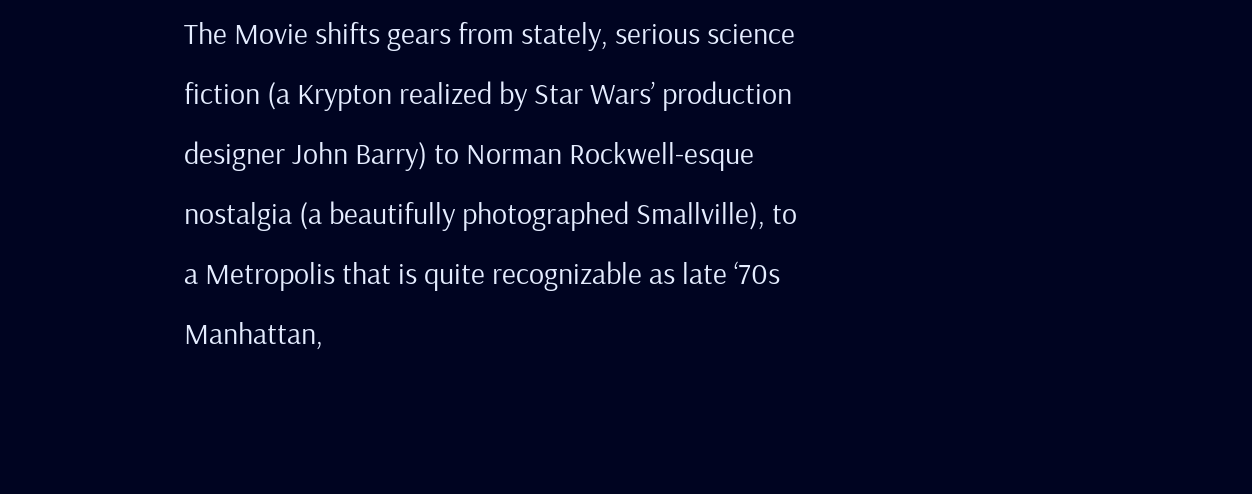The Movie shifts gears from stately, serious science fiction (a Krypton realized by Star Wars’ production designer John Barry) to Norman Rockwell-esque nostalgia (a beautifully photographed Smallville), to a Metropolis that is quite recognizable as late ‘70s Manhattan,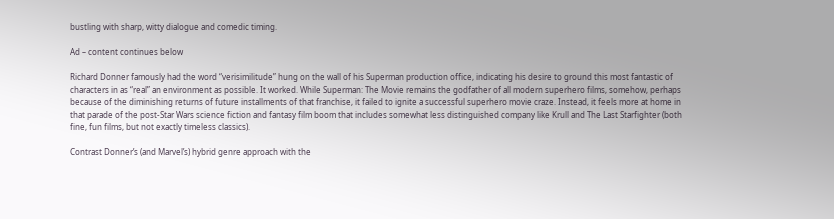bustling with sharp, witty dialogue and comedic timing.

Ad – content continues below

Richard Donner famously had the word “verisimilitude” hung on the wall of his Superman production office, indicating his desire to ground this most fantastic of characters in as “real” an environment as possible. It worked. While Superman: The Movie remains the godfather of all modern superhero films, somehow, perhaps because of the diminishing returns of future installments of that franchise, it failed to ignite a successful superhero movie craze. Instead, it feels more at home in that parade of the post-Star Wars science fiction and fantasy film boom that includes somewhat less distinguished company like Krull and The Last Starfighter (both fine, fun films, but not exactly timeless classics).

Contrast Donner’s (and Marvel’s) hybrid genre approach with the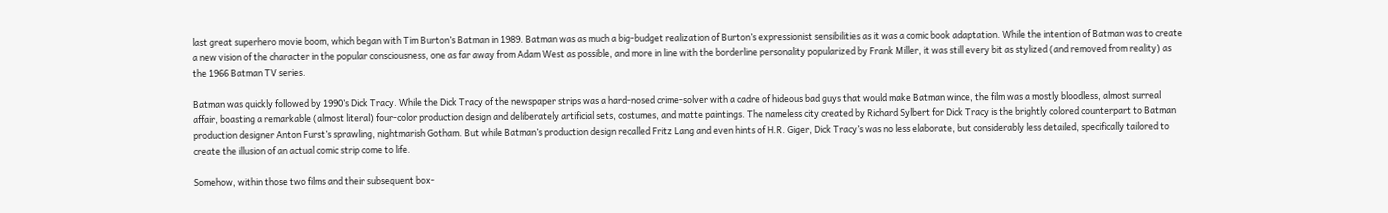last great superhero movie boom, which began with Tim Burton’s Batman in 1989. Batman was as much a big-budget realization of Burton’s expressionist sensibilities as it was a comic book adaptation. While the intention of Batman was to create a new vision of the character in the popular consciousness, one as far away from Adam West as possible, and more in line with the borderline personality popularized by Frank Miller, it was still every bit as stylized (and removed from reality) as the 1966 Batman TV series.

Batman was quickly followed by 1990’s Dick Tracy. While the Dick Tracy of the newspaper strips was a hard-nosed crime-solver with a cadre of hideous bad guys that would make Batman wince, the film was a mostly bloodless, almost surreal affair, boasting a remarkable (almost literal) four-color production design and deliberately artificial sets, costumes, and matte paintings. The nameless city created by Richard Sylbert for Dick Tracy is the brightly colored counterpart to Batman production designer Anton Furst’s sprawling, nightmarish Gotham. But while Batman’s production design recalled Fritz Lang and even hints of H.R. Giger, Dick Tracy’s was no less elaborate, but considerably less detailed, specifically tailored to create the illusion of an actual comic strip come to life.

Somehow, within those two films and their subsequent box-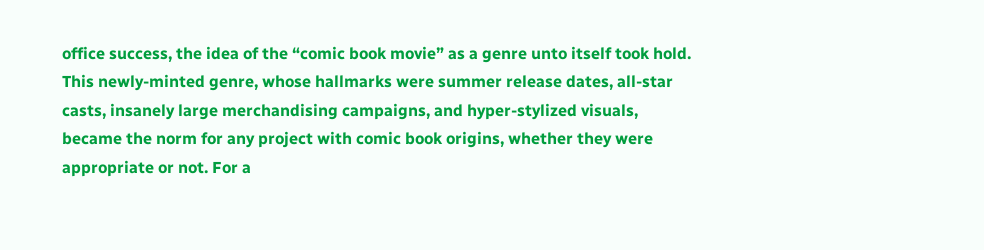office success, the idea of the “comic book movie” as a genre unto itself took hold. This newly-minted genre, whose hallmarks were summer release dates, all-star casts, insanely large merchandising campaigns, and hyper-stylized visuals, became the norm for any project with comic book origins, whether they were appropriate or not. For a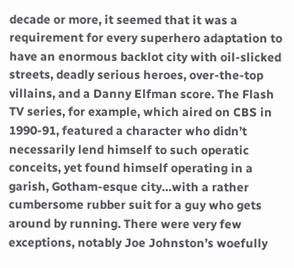decade or more, it seemed that it was a requirement for every superhero adaptation to have an enormous backlot city with oil-slicked streets, deadly serious heroes, over-the-top villains, and a Danny Elfman score. The Flash TV series, for example, which aired on CBS in 1990-91, featured a character who didn’t necessarily lend himself to such operatic conceits, yet found himself operating in a garish, Gotham-esque city…with a rather cumbersome rubber suit for a guy who gets around by running. There were very few exceptions, notably Joe Johnston’s woefully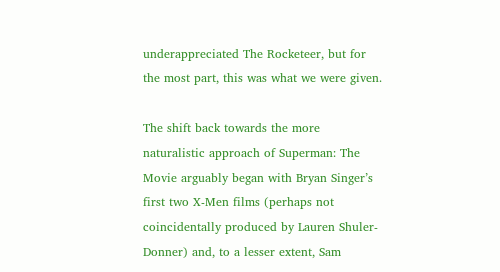underappreciated The Rocketeer, but for the most part, this was what we were given.

The shift back towards the more naturalistic approach of Superman: The Movie arguably began with Bryan Singer’s first two X-Men films (perhaps not coincidentally produced by Lauren Shuler-Donner) and, to a lesser extent, Sam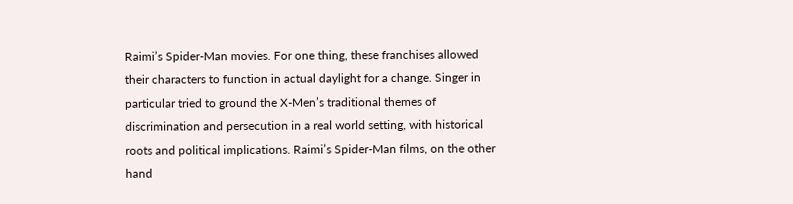Raimi’s Spider-Man movies. For one thing, these franchises allowed their characters to function in actual daylight for a change. Singer in particular tried to ground the X-Men’s traditional themes of discrimination and persecution in a real world setting, with historical roots and political implications. Raimi’s Spider-Man films, on the other hand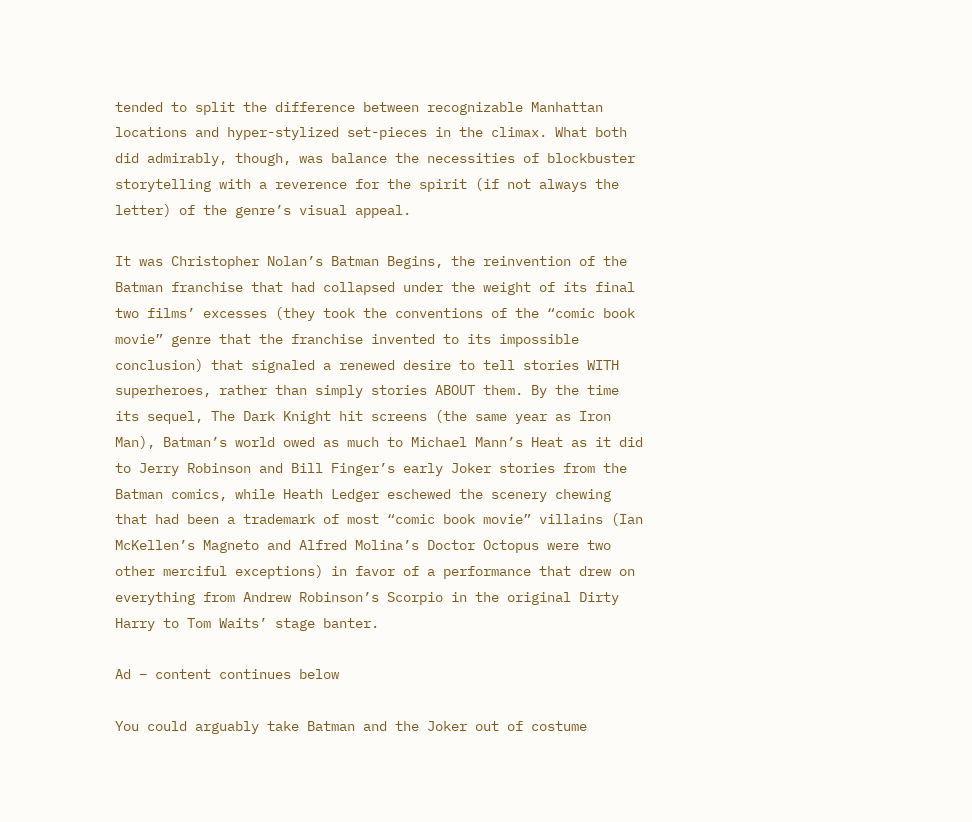tended to split the difference between recognizable Manhattan locations and hyper-stylized set-pieces in the climax. What both did admirably, though, was balance the necessities of blockbuster storytelling with a reverence for the spirit (if not always the letter) of the genre’s visual appeal.

It was Christopher Nolan’s Batman Begins, the reinvention of the Batman franchise that had collapsed under the weight of its final two films’ excesses (they took the conventions of the “comic book movie” genre that the franchise invented to its impossible conclusion) that signaled a renewed desire to tell stories WITH superheroes, rather than simply stories ABOUT them. By the time its sequel, The Dark Knight hit screens (the same year as Iron Man), Batman’s world owed as much to Michael Mann’s Heat as it did to Jerry Robinson and Bill Finger’s early Joker stories from the Batman comics, while Heath Ledger eschewed the scenery chewing that had been a trademark of most “comic book movie” villains (Ian McKellen’s Magneto and Alfred Molina’s Doctor Octopus were two other merciful exceptions) in favor of a performance that drew on everything from Andrew Robinson’s Scorpio in the original Dirty Harry to Tom Waits’ stage banter.

Ad – content continues below

You could arguably take Batman and the Joker out of costume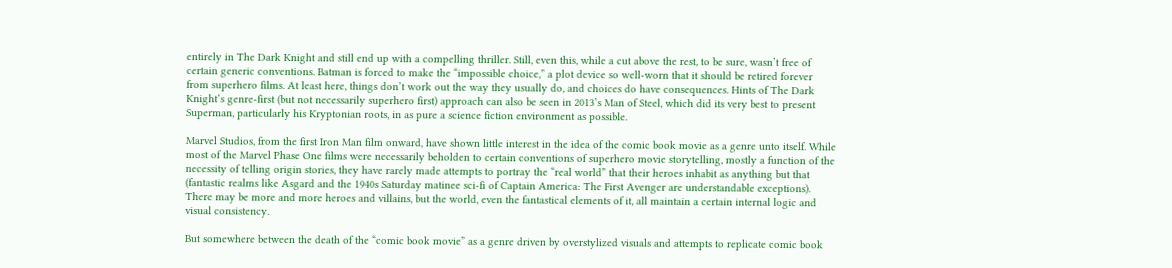entirely in The Dark Knight and still end up with a compelling thriller. Still, even this, while a cut above the rest, to be sure, wasn’t free of certain generic conventions. Batman is forced to make the “impossible choice,” a plot device so well-worn that it should be retired forever from superhero films. At least here, things don’t work out the way they usually do, and choices do have consequences. Hints of The Dark Knight‘s genre-first (but not necessarily superhero first) approach can also be seen in 2013’s Man of Steel, which did its very best to present Superman, particularly his Kryptonian roots, in as pure a science fiction environment as possible.

Marvel Studios, from the first Iron Man film onward, have shown little interest in the idea of the comic book movie as a genre unto itself. While most of the Marvel Phase One films were necessarily beholden to certain conventions of superhero movie storytelling, mostly a function of the necessity of telling origin stories, they have rarely made attempts to portray the “real world” that their heroes inhabit as anything but that (fantastic realms like Asgard and the 1940s Saturday matinee sci-fi of Captain America: The First Avenger are understandable exceptions). There may be more and more heroes and villains, but the world, even the fantastical elements of it, all maintain a certain internal logic and visual consistency.

But somewhere between the death of the “comic book movie” as a genre driven by overstylized visuals and attempts to replicate comic book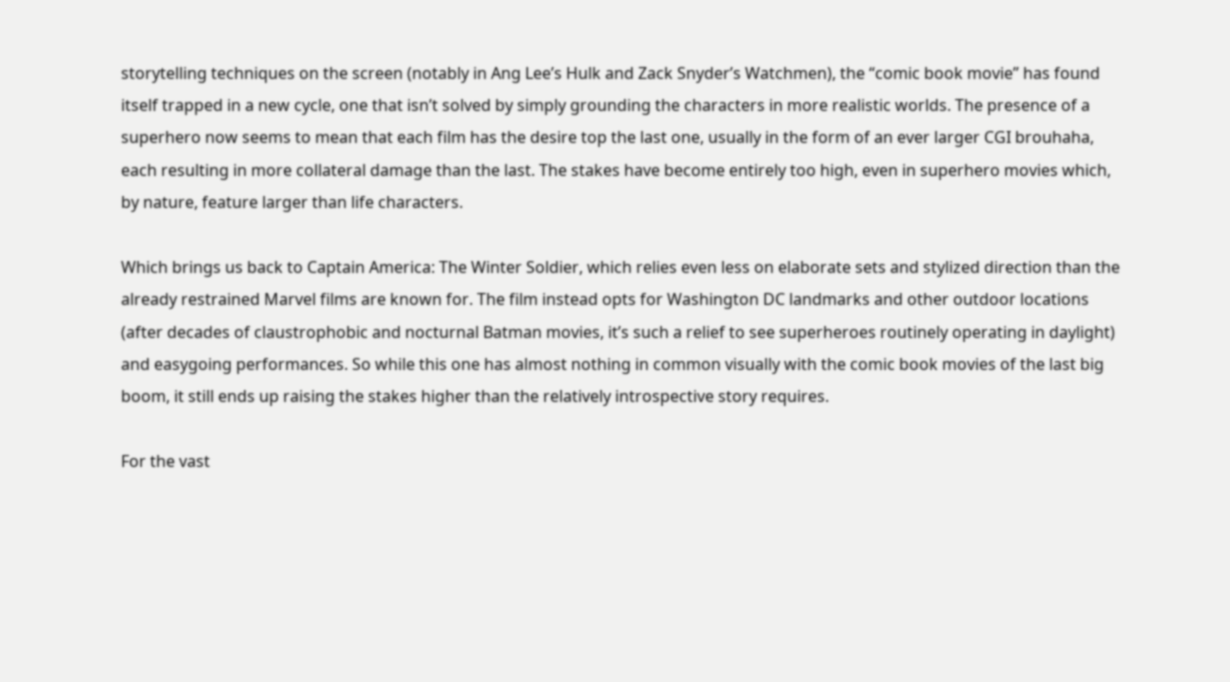storytelling techniques on the screen (notably in Ang Lee’s Hulk and Zack Snyder’s Watchmen), the “comic book movie” has found itself trapped in a new cycle, one that isn’t solved by simply grounding the characters in more realistic worlds. The presence of a superhero now seems to mean that each film has the desire top the last one, usually in the form of an ever larger CGI brouhaha, each resulting in more collateral damage than the last. The stakes have become entirely too high, even in superhero movies which, by nature, feature larger than life characters.

Which brings us back to Captain America: The Winter Soldier, which relies even less on elaborate sets and stylized direction than the already restrained Marvel films are known for. The film instead opts for Washington DC landmarks and other outdoor locations (after decades of claustrophobic and nocturnal Batman movies, it’s such a relief to see superheroes routinely operating in daylight) and easygoing performances. So while this one has almost nothing in common visually with the comic book movies of the last big boom, it still ends up raising the stakes higher than the relatively introspective story requires.

For the vast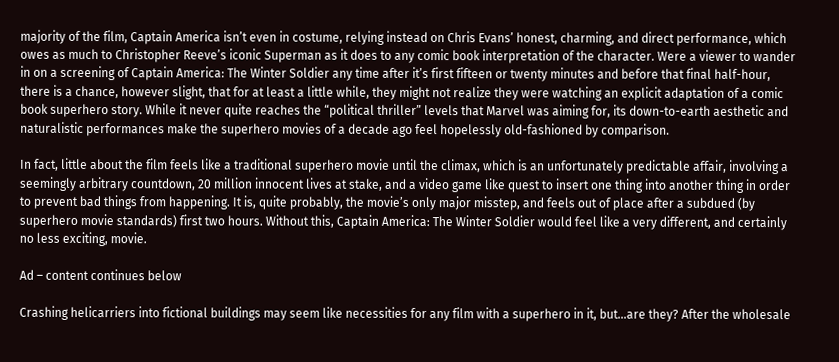majority of the film, Captain America isn’t even in costume, relying instead on Chris Evans’ honest, charming, and direct performance, which owes as much to Christopher Reeve’s iconic Superman as it does to any comic book interpretation of the character. Were a viewer to wander in on a screening of Captain America: The Winter Soldier any time after it’s first fifteen or twenty minutes and before that final half-hour, there is a chance, however slight, that for at least a little while, they might not realize they were watching an explicit adaptation of a comic book superhero story. While it never quite reaches the “political thriller” levels that Marvel was aiming for, its down-to-earth aesthetic and naturalistic performances make the superhero movies of a decade ago feel hopelessly old-fashioned by comparison.

In fact, little about the film feels like a traditional superhero movie until the climax, which is an unfortunately predictable affair, involving a seemingly arbitrary countdown, 20 million innocent lives at stake, and a video game like quest to insert one thing into another thing in order to prevent bad things from happening. It is, quite probably, the movie’s only major misstep, and feels out of place after a subdued (by superhero movie standards) first two hours. Without this, Captain America: The Winter Soldier would feel like a very different, and certainly no less exciting, movie.

Ad – content continues below

Crashing helicarriers into fictional buildings may seem like necessities for any film with a superhero in it, but…are they? After the wholesale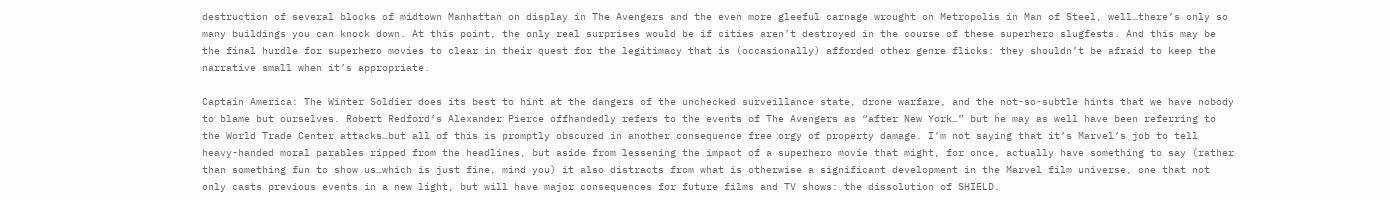destruction of several blocks of midtown Manhattan on display in The Avengers and the even more gleeful carnage wrought on Metropolis in Man of Steel, well…there’s only so many buildings you can knock down. At this point, the only real surprises would be if cities aren’t destroyed in the course of these superhero slugfests. And this may be the final hurdle for superhero movies to clear in their quest for the legitimacy that is (occasionally) afforded other genre flicks: they shouldn’t be afraid to keep the narrative small when it’s appropriate.

Captain America: The Winter Soldier does its best to hint at the dangers of the unchecked surveillance state, drone warfare, and the not-so-subtle hints that we have nobody to blame but ourselves. Robert Redford’s Alexander Pierce offhandedly refers to the events of The Avengers as “after New York…” but he may as well have been referring to the World Trade Center attacks…but all of this is promptly obscured in another consequence free orgy of property damage. I’m not saying that it’s Marvel’s job to tell heavy-handed moral parables ripped from the headlines, but aside from lessening the impact of a superhero movie that might, for once, actually have something to say (rather than something fun to show us…which is just fine, mind you) it also distracts from what is otherwise a significant development in the Marvel film universe, one that not only casts previous events in a new light, but will have major consequences for future films and TV shows: the dissolution of SHIELD.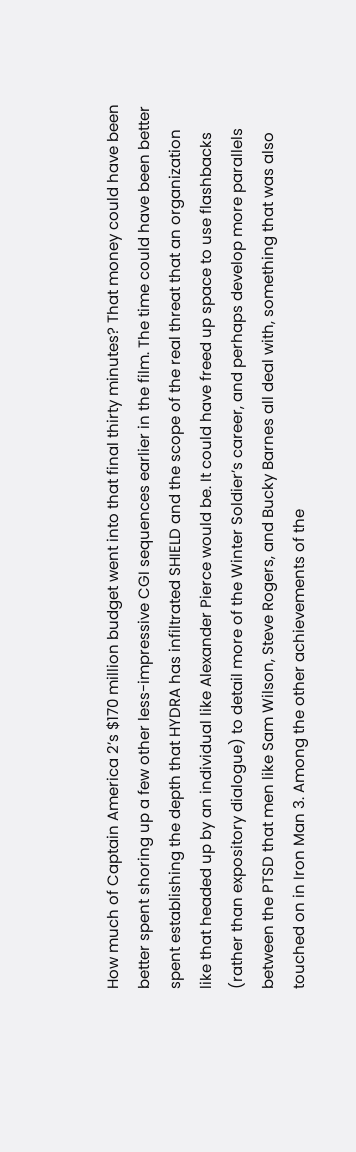How much of Captain America 2’s $170 million budget went into that final thirty minutes? That money could have been better spent shoring up a few other less-impressive CGI sequences earlier in the film. The time could have been better spent establishing the depth that HYDRA has infiltrated SHIELD and the scope of the real threat that an organization like that headed up by an individual like Alexander Pierce would be. It could have freed up space to use flashbacks (rather than expository dialogue) to detail more of the Winter Soldier’s career, and perhaps develop more parallels between the PTSD that men like Sam Wilson, Steve Rogers, and Bucky Barnes all deal with, something that was also touched on in Iron Man 3. Among the other achievements of the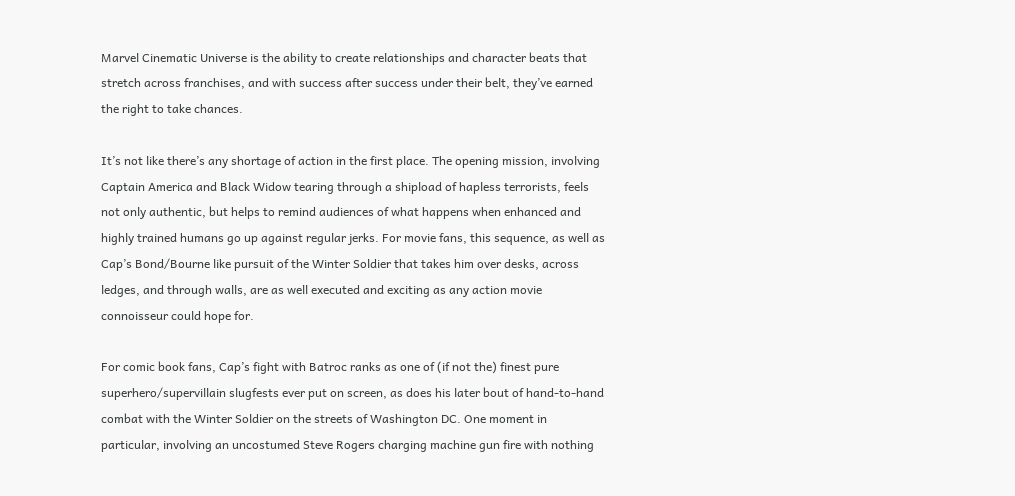Marvel Cinematic Universe is the ability to create relationships and character beats that stretch across franchises, and with success after success under their belt, they’ve earned the right to take chances.

It’s not like there’s any shortage of action in the first place. The opening mission, involving Captain America and Black Widow tearing through a shipload of hapless terrorists, feels not only authentic, but helps to remind audiences of what happens when enhanced and highly trained humans go up against regular jerks. For movie fans, this sequence, as well as Cap’s Bond/Bourne like pursuit of the Winter Soldier that takes him over desks, across ledges, and through walls, are as well executed and exciting as any action movie connoisseur could hope for.

For comic book fans, Cap’s fight with Batroc ranks as one of (if not the) finest pure superhero/supervillain slugfests ever put on screen, as does his later bout of hand-to-hand combat with the Winter Soldier on the streets of Washington DC. One moment in particular, involving an uncostumed Steve Rogers charging machine gun fire with nothing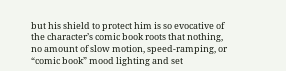but his shield to protect him is so evocative of the character’s comic book roots that nothing, no amount of slow motion, speed-ramping, or “comic book” mood lighting and set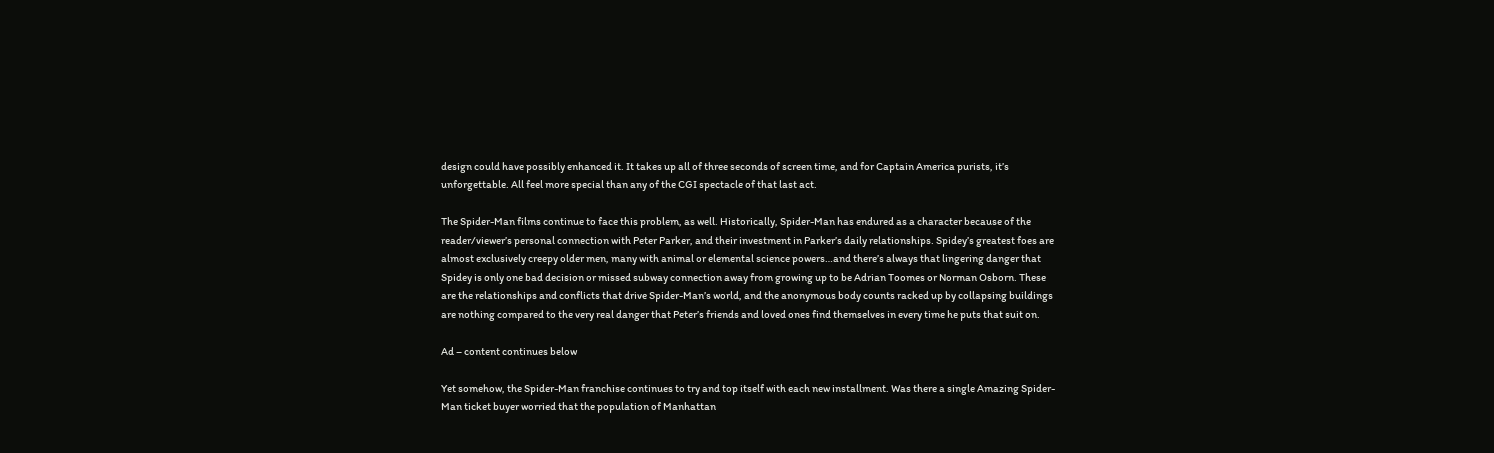design could have possibly enhanced it. It takes up all of three seconds of screen time, and for Captain America purists, it’s unforgettable. All feel more special than any of the CGI spectacle of that last act.

The Spider-Man films continue to face this problem, as well. Historically, Spider-Man has endured as a character because of the reader/viewer’s personal connection with Peter Parker, and their investment in Parker’s daily relationships. Spidey’s greatest foes are almost exclusively creepy older men, many with animal or elemental science powers…and there’s always that lingering danger that Spidey is only one bad decision or missed subway connection away from growing up to be Adrian Toomes or Norman Osborn. These are the relationships and conflicts that drive Spider-Man’s world, and the anonymous body counts racked up by collapsing buildings are nothing compared to the very real danger that Peter’s friends and loved ones find themselves in every time he puts that suit on.

Ad – content continues below

Yet somehow, the Spider-Man franchise continues to try and top itself with each new installment. Was there a single Amazing Spider-Man ticket buyer worried that the population of Manhattan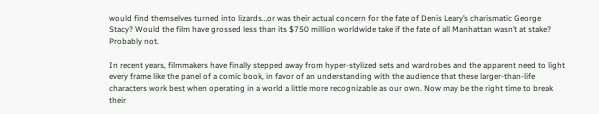would find themselves turned into lizards…or was their actual concern for the fate of Denis Leary’s charismatic George Stacy? Would the film have grossed less than its $750 million worldwide take if the fate of all Manhattan wasn’t at stake? Probably not.

In recent years, filmmakers have finally stepped away from hyper-stylized sets and wardrobes and the apparent need to light every frame like the panel of a comic book, in favor of an understanding with the audience that these larger-than-life characters work best when operating in a world a little more recognizable as our own. Now may be the right time to break their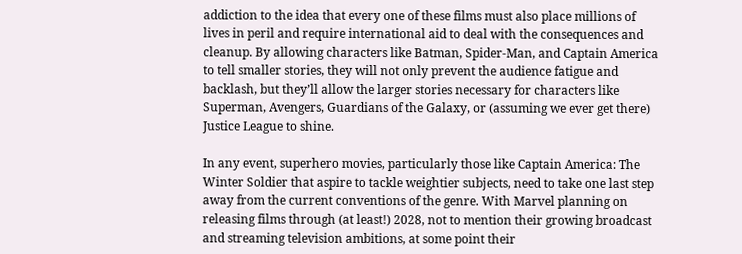addiction to the idea that every one of these films must also place millions of lives in peril and require international aid to deal with the consequences and cleanup. By allowing characters like Batman, Spider-Man, and Captain America to tell smaller stories, they will not only prevent the audience fatigue and backlash, but they’ll allow the larger stories necessary for characters like Superman, Avengers, Guardians of the Galaxy, or (assuming we ever get there) Justice League to shine.

In any event, superhero movies, particularly those like Captain America: The Winter Soldier that aspire to tackle weightier subjects, need to take one last step away from the current conventions of the genre. With Marvel planning on releasing films through (at least!) 2028, not to mention their growing broadcast and streaming television ambitions, at some point their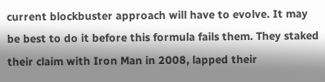current blockbuster approach will have to evolve. It may be best to do it before this formula fails them. They staked their claim with Iron Man in 2008, lapped their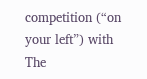competition (“on your left”) with The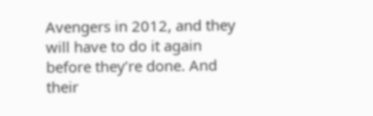Avengers in 2012, and they will have to do it again before they’re done. And their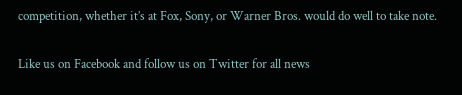competition, whether it’s at Fox, Sony, or Warner Bros. would do well to take note.

Like us on Facebook and follow us on Twitter for all news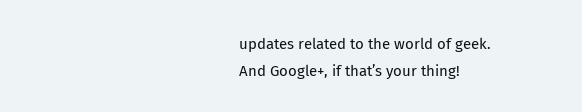updates related to the world of geek. And Google+, if that’s your thing!